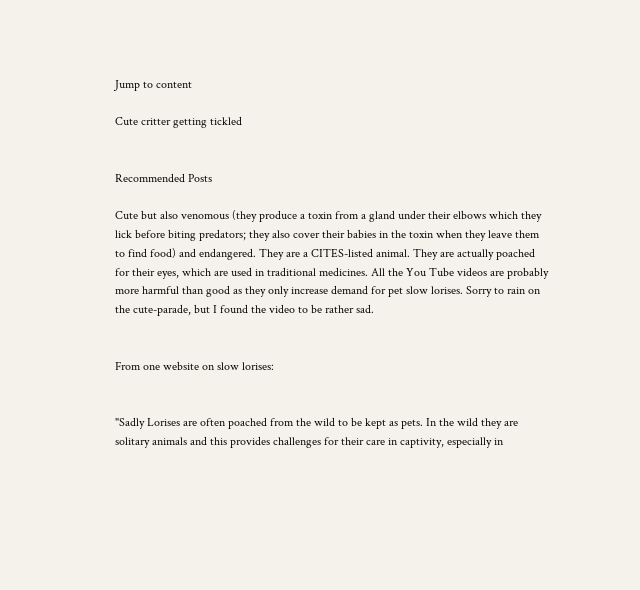Jump to content

Cute critter getting tickled


Recommended Posts

Cute but also venomous (they produce a toxin from a gland under their elbows which they lick before biting predators; they also cover their babies in the toxin when they leave them to find food) and endangered. They are a CITES-listed animal. They are actually poached for their eyes, which are used in traditional medicines. All the You Tube videos are probably more harmful than good as they only increase demand for pet slow lorises. Sorry to rain on the cute-parade, but I found the video to be rather sad.


From one website on slow lorises:


"Sadly Lorises are often poached from the wild to be kept as pets. In the wild they are solitary animals and this provides challenges for their care in captivity, especially in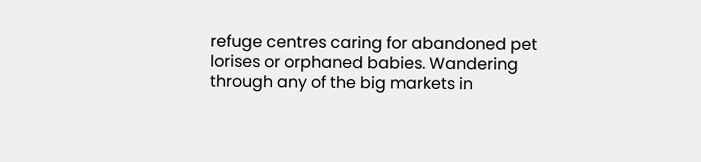refuge centres caring for abandoned pet lorises or orphaned babies. Wandering through any of the big markets in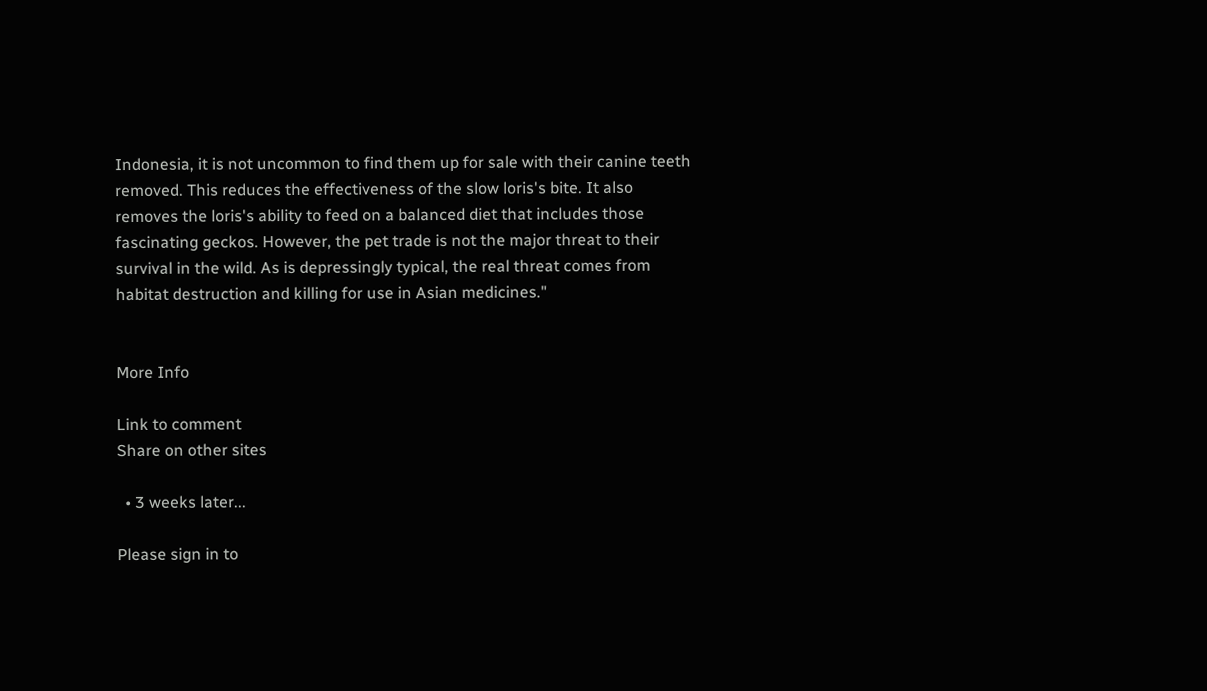Indonesia, it is not uncommon to find them up for sale with their canine teeth removed. This reduces the effectiveness of the slow loris's bite. It also removes the loris's ability to feed on a balanced diet that includes those fascinating geckos. However, the pet trade is not the major threat to their survival in the wild. As is depressingly typical, the real threat comes from habitat destruction and killing for use in Asian medicines."


More Info

Link to comment
Share on other sites

  • 3 weeks later...

Please sign in to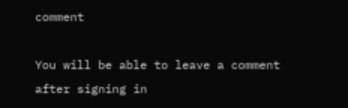comment

You will be able to leave a comment after signing in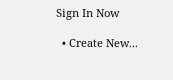Sign In Now

  • Create New...